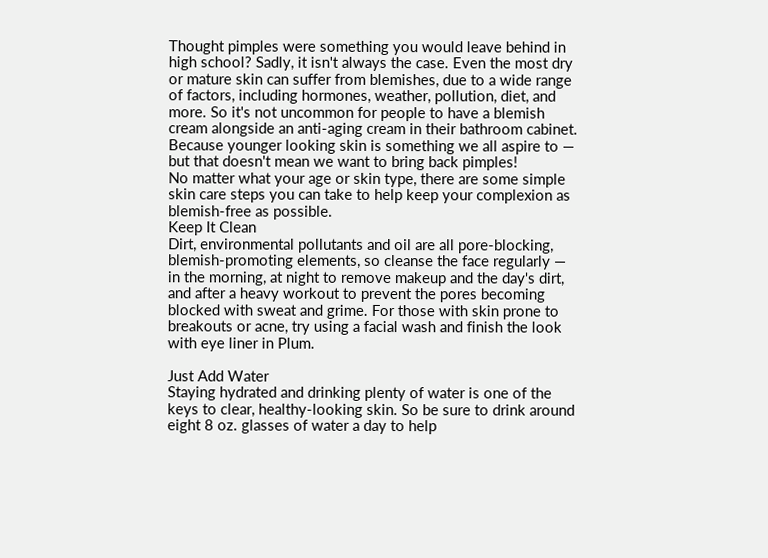Thought pimples were something you would leave behind in high school? Sadly, it isn't always the case. Even the most dry or mature skin can suffer from blemishes, due to a wide range of factors, including hormones, weather, pollution, diet, and more. So it's not uncommon for people to have a blemish cream alongside an anti-aging cream in their bathroom cabinet. Because younger looking skin is something we all aspire to — but that doesn't mean we want to bring back pimples!
No matter what your age or skin type, there are some simple skin care steps you can take to help keep your complexion as blemish-free as possible.
Keep It Clean
Dirt, environmental pollutants and oil are all pore-blocking, blemish-promoting elements, so cleanse the face regularly — in the morning, at night to remove makeup and the day's dirt, and after a heavy workout to prevent the pores becoming blocked with sweat and grime. For those with skin prone to breakouts or acne, try using a facial wash and finish the look with eye liner in Plum.

Just Add Water
Staying hydrated and drinking plenty of water is one of the keys to clear, healthy-looking skin. So be sure to drink around eight 8 oz. glasses of water a day to help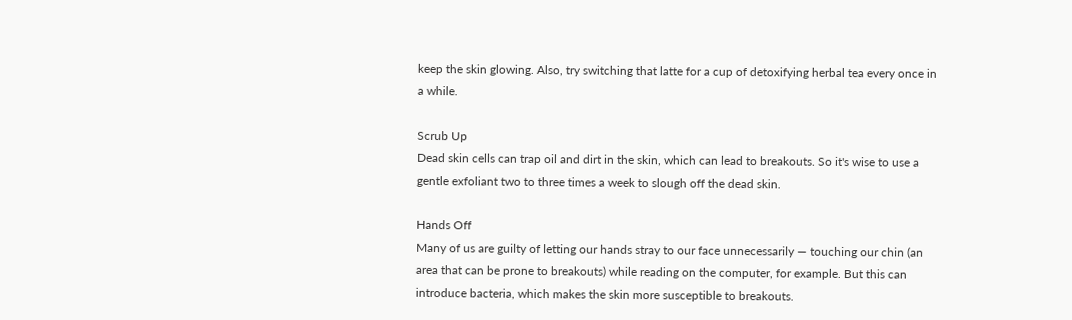keep the skin glowing. Also, try switching that latte for a cup of detoxifying herbal tea every once in a while.

Scrub Up
Dead skin cells can trap oil and dirt in the skin, which can lead to breakouts. So it's wise to use a gentle exfoliant two to three times a week to slough off the dead skin.

Hands Off
Many of us are guilty of letting our hands stray to our face unnecessarily — touching our chin (an area that can be prone to breakouts) while reading on the computer, for example. But this can introduce bacteria, which makes the skin more susceptible to breakouts.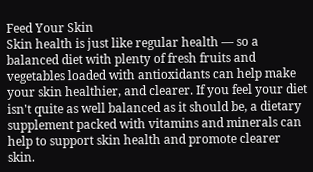Feed Your Skin
Skin health is just like regular health — so a balanced diet with plenty of fresh fruits and vegetables loaded with antioxidants can help make your skin healthier, and clearer. If you feel your diet isn't quite as well balanced as it should be, a dietary supplement packed with vitamins and minerals can help to support skin health and promote clearer skin.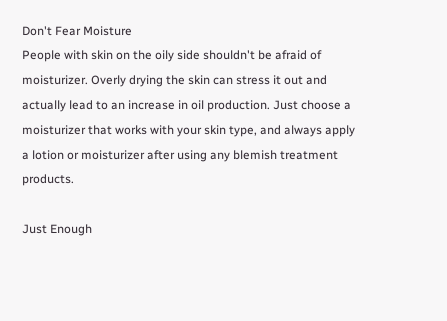Don't Fear Moisture
People with skin on the oily side shouldn't be afraid of moisturizer. Overly drying the skin can stress it out and actually lead to an increase in oil production. Just choose a moisturizer that works with your skin type, and always apply a lotion or moisturizer after using any blemish treatment products.

Just Enough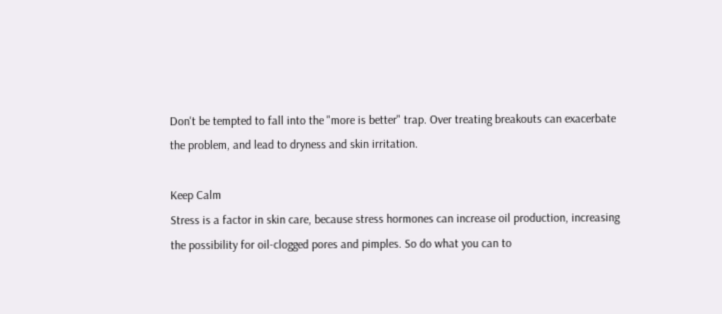Don't be tempted to fall into the "more is better" trap. Over treating breakouts can exacerbate the problem, and lead to dryness and skin irritation.

Keep Calm
Stress is a factor in skin care, because stress hormones can increase oil production, increasing the possibility for oil-clogged pores and pimples. So do what you can to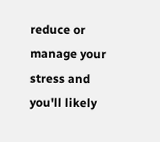reduce or manage your stress and you'll likely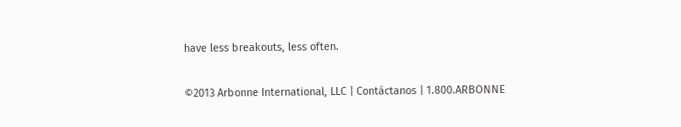have less breakouts, less often.

©2013 Arbonne International, LLC | Contáctanos | 1.800.ARBONNE